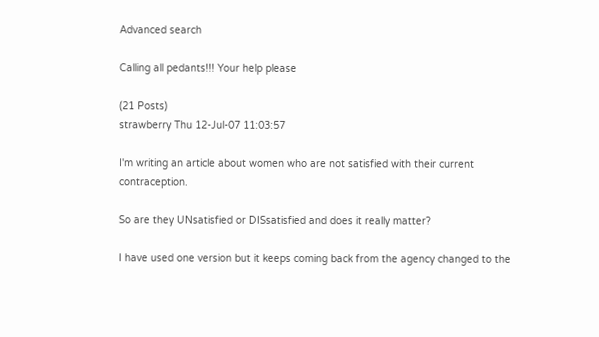Advanced search

Calling all pedants!!! Your help please

(21 Posts)
strawberry Thu 12-Jul-07 11:03:57

I'm writing an article about women who are not satisfied with their current contraception.

So are they UNsatisfied or DISsatisfied and does it really matter?

I have used one version but it keeps coming back from the agency changed to the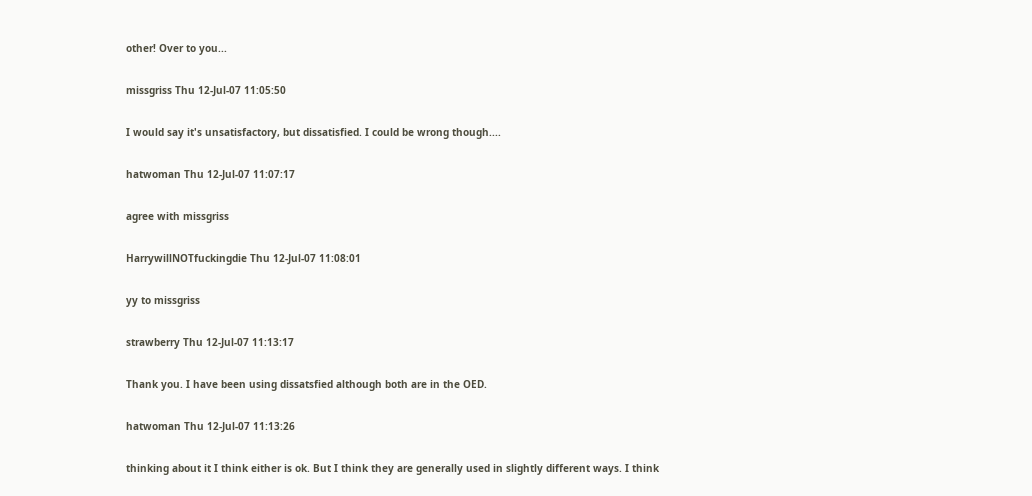other! Over to you...

missgriss Thu 12-Jul-07 11:05:50

I would say it's unsatisfactory, but dissatisfied. I could be wrong though....

hatwoman Thu 12-Jul-07 11:07:17

agree with missgriss

HarrywillNOTfuckingdie Thu 12-Jul-07 11:08:01

yy to missgriss

strawberry Thu 12-Jul-07 11:13:17

Thank you. I have been using dissatsfied although both are in the OED.

hatwoman Thu 12-Jul-07 11:13:26

thinking about it I think either is ok. But I think they are generally used in slightly different ways. I think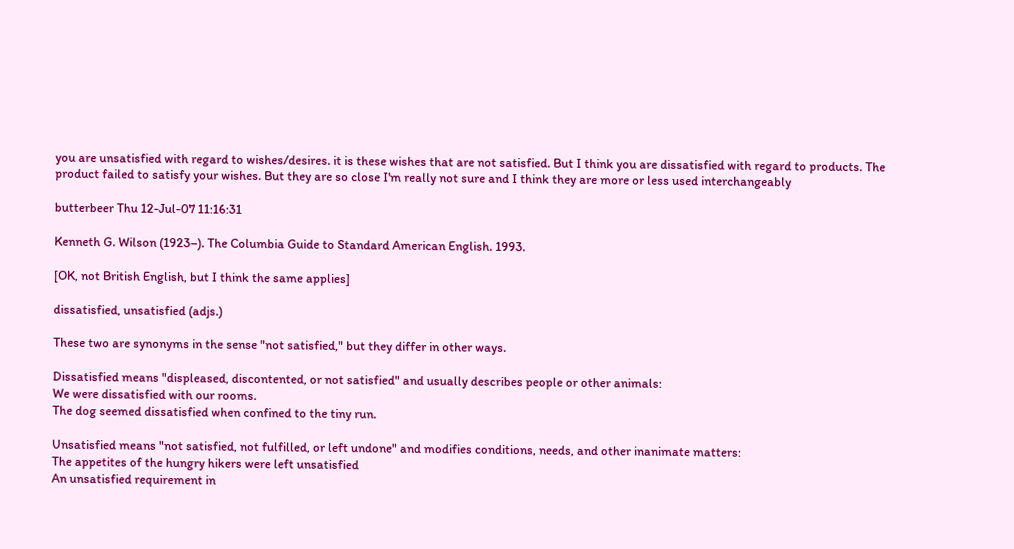you are unsatisfied with regard to wishes/desires. it is these wishes that are not satisfied. But I think you are dissatisfied with regard to products. The product failed to satisfy your wishes. But they are so close I'm really not sure and I think they are more or less used interchangeably

butterbeer Thu 12-Jul-07 11:16:31

Kenneth G. Wilson (1923–). The Columbia Guide to Standard American English. 1993.

[OK, not British English, but I think the same applies]

dissatisfied, unsatisfied (adjs.)

These two are synonyms in the sense "not satisfied," but they differ in other ways.

Dissatisfied means "displeased, discontented, or not satisfied" and usually describes people or other animals:
We were dissatisfied with our rooms.
The dog seemed dissatisfied when confined to the tiny run.

Unsatisfied means "not satisfied, not fulfilled, or left undone" and modifies conditions, needs, and other inanimate matters:
The appetites of the hungry hikers were left unsatisfied
An unsatisfied requirement in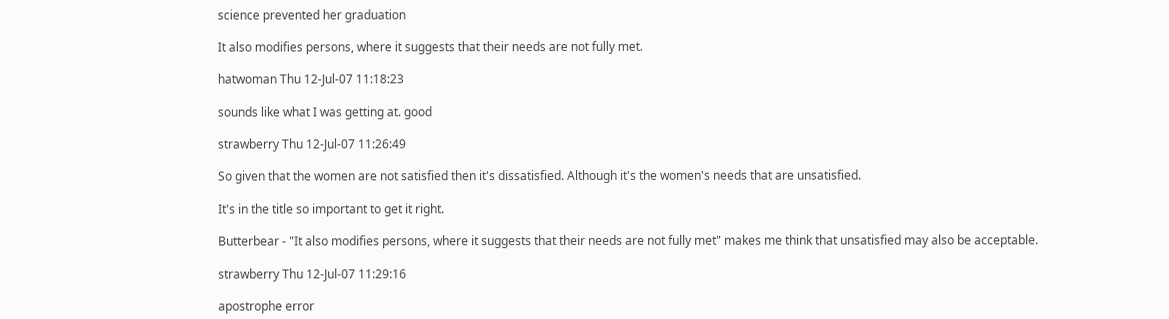science prevented her graduation

It also modifies persons, where it suggests that their needs are not fully met.

hatwoman Thu 12-Jul-07 11:18:23

sounds like what I was getting at. good

strawberry Thu 12-Jul-07 11:26:49

So given that the women are not satisfied then it's dissatisfied. Although it's the women's needs that are unsatisfied.

It's in the title so important to get it right.

Butterbear - "It also modifies persons, where it suggests that their needs are not fully met" makes me think that unsatisfied may also be acceptable.

strawberry Thu 12-Jul-07 11:29:16

apostrophe error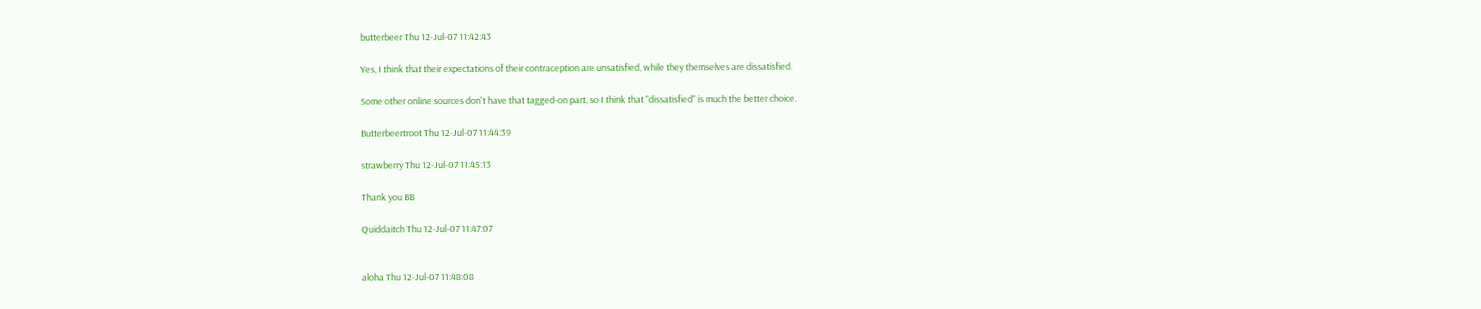butterbeer Thu 12-Jul-07 11:42:43

Yes, I think that their expectations of their contraception are unsatisfied, while they themselves are dissatisfied.

Some other online sources don't have that tagged-on part, so I think that "dissatisfied" is much the better choice.

Butterbeertroot Thu 12-Jul-07 11:44:39

strawberry Thu 12-Jul-07 11:45:13

Thank you BB

Quiddaitch Thu 12-Jul-07 11:47:07


aloha Thu 12-Jul-07 11:48:08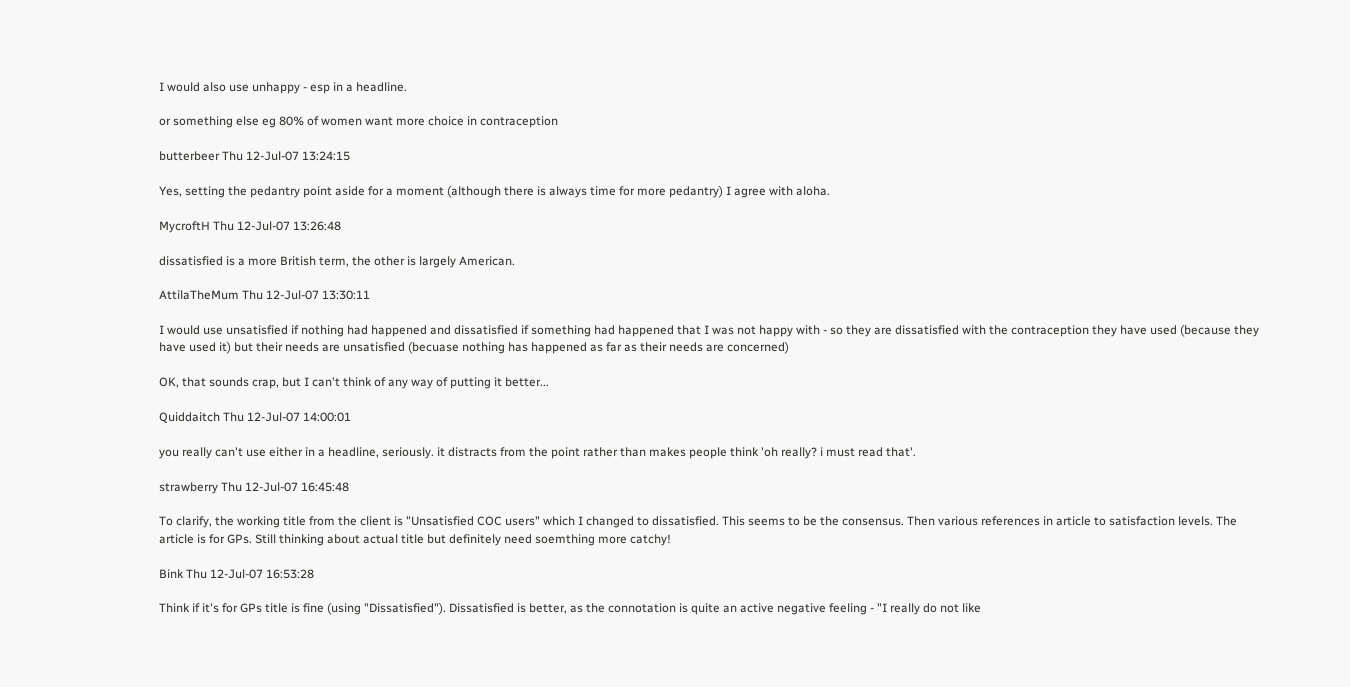I would also use unhappy - esp in a headline.

or something else eg 80% of women want more choice in contraception

butterbeer Thu 12-Jul-07 13:24:15

Yes, setting the pedantry point aside for a moment (although there is always time for more pedantry) I agree with aloha.

MycroftH Thu 12-Jul-07 13:26:48

dissatisfied is a more British term, the other is largely American.

AttilaTheMum Thu 12-Jul-07 13:30:11

I would use unsatisfied if nothing had happened and dissatisfied if something had happened that I was not happy with - so they are dissatisfied with the contraception they have used (because they have used it) but their needs are unsatisfied (becuase nothing has happened as far as their needs are concerned)

OK, that sounds crap, but I can't think of any way of putting it better...

Quiddaitch Thu 12-Jul-07 14:00:01

you really can't use either in a headline, seriously. it distracts from the point rather than makes people think 'oh really? i must read that'.

strawberry Thu 12-Jul-07 16:45:48

To clarify, the working title from the client is "Unsatisfied COC users" which I changed to dissatisfied. This seems to be the consensus. Then various references in article to satisfaction levels. The article is for GPs. Still thinking about actual title but definitely need soemthing more catchy!

Bink Thu 12-Jul-07 16:53:28

Think if it's for GPs title is fine (using "Dissatisfied"). Dissatisfied is better, as the connotation is quite an active negative feeling - "I really do not like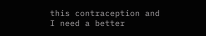this contraception and I need a better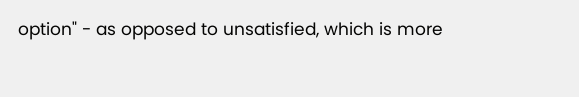option" - as opposed to unsatisfied, which is more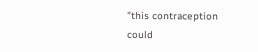"this contraception could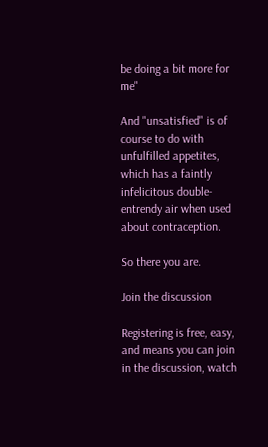be doing a bit more for me"

And "unsatisfied" is of course to do with unfulfilled appetites, which has a faintly infelicitous double-entrendy air when used about contraception.

So there you are.

Join the discussion

Registering is free, easy, and means you can join in the discussion, watch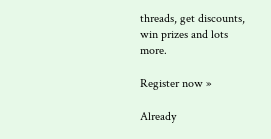threads, get discounts, win prizes and lots more.

Register now »

Already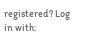registered? Log in with: